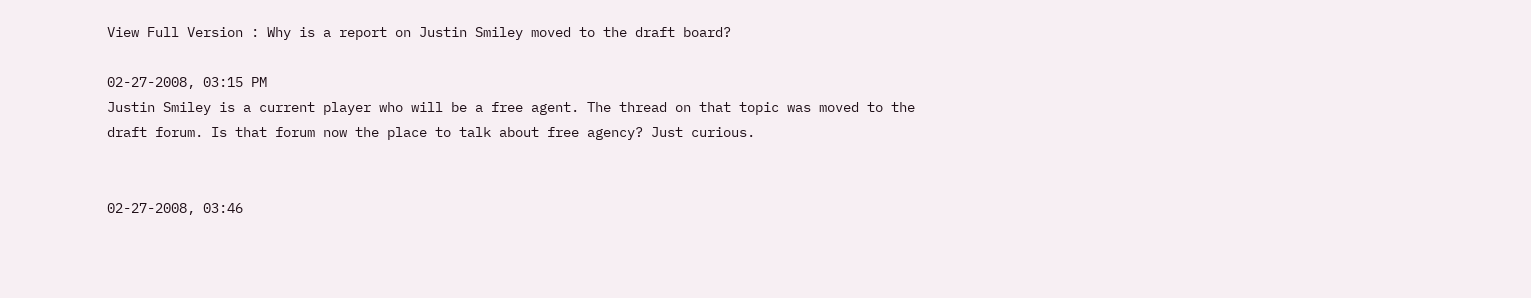View Full Version : Why is a report on Justin Smiley moved to the draft board?

02-27-2008, 03:15 PM
Justin Smiley is a current player who will be a free agent. The thread on that topic was moved to the draft forum. Is that forum now the place to talk about free agency? Just curious.


02-27-2008, 03:46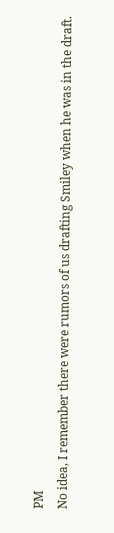PM
No idea, I remember there were rumors of us drafting Smiley when he was in the draft.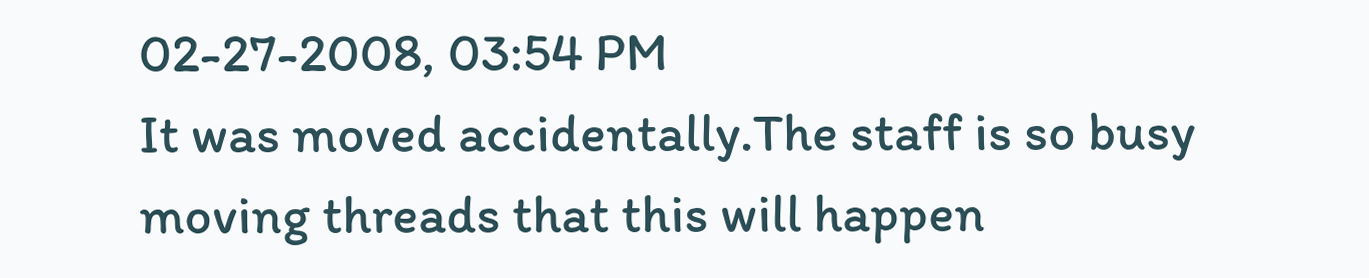02-27-2008, 03:54 PM
It was moved accidentally.The staff is so busy moving threads that this will happen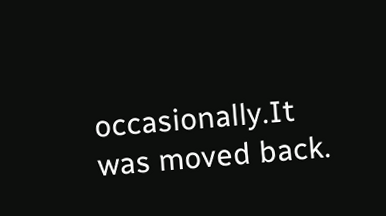occasionally.It was moved back.